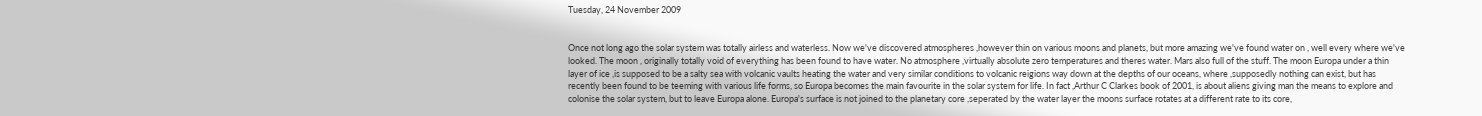Tuesday, 24 November 2009


Once not long ago the solar system was totally airless and waterless. Now we've discovered atmospheres ,however thin on various moons and planets, but more amazing we've found water on , well every where we've looked. The moon , originally totally void of everything has been found to have water. No atmosphere ,virtually absolute zero temperatures and theres water. Mars also full of the stuff. The moon Europa under a thin layer of ice ,is supposed to be a salty sea with volcanic vaults heating the water and very similar conditions to volcanic reigions way down at the depths of our oceans, where ,supposedly nothing can exist, but has recently been found to be teeming with various life forms, so Europa becomes the main favourite in the solar system for life. In fact ,Arthur C Clarkes book of 2001, is about aliens giving man the means to explore and colonise the solar system, but to leave Europa alone. Europa's surface is not joined to the planetary core ,seperated by the water layer the moons surface rotates at a different rate to its core,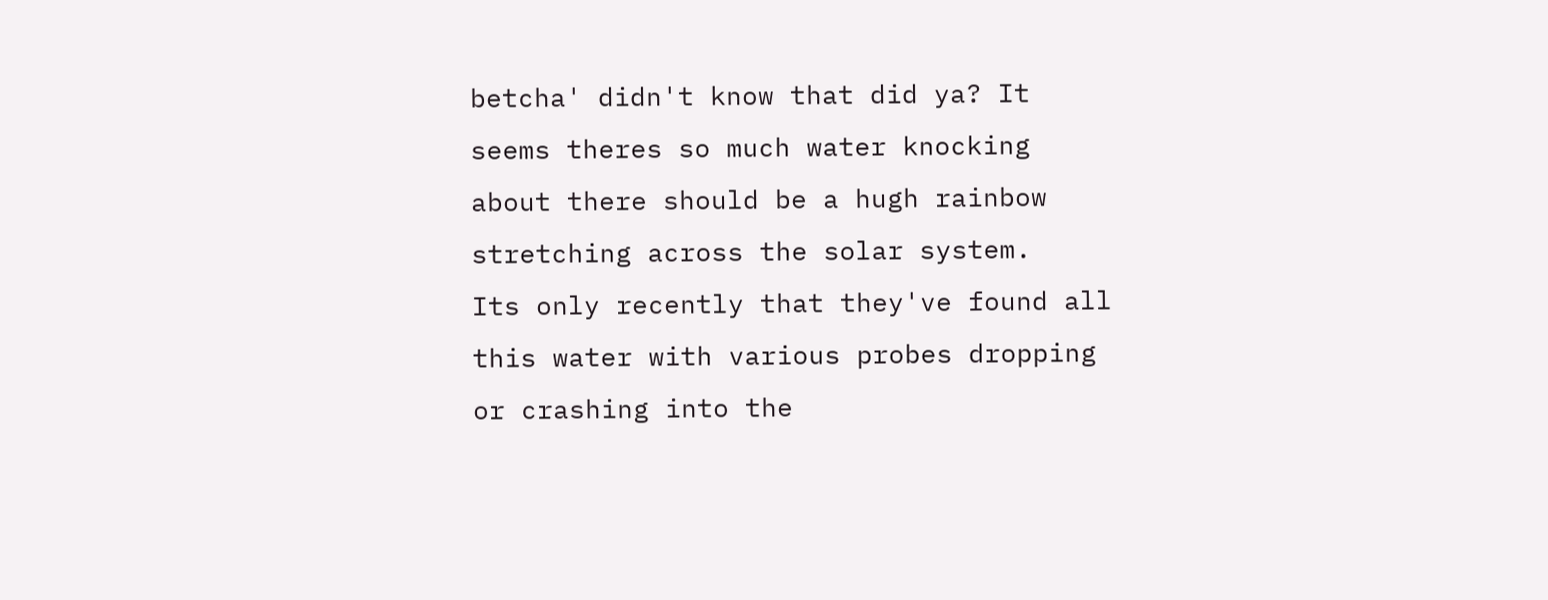betcha' didn't know that did ya? It seems theres so much water knocking about there should be a hugh rainbow stretching across the solar system.
Its only recently that they've found all this water with various probes dropping or crashing into the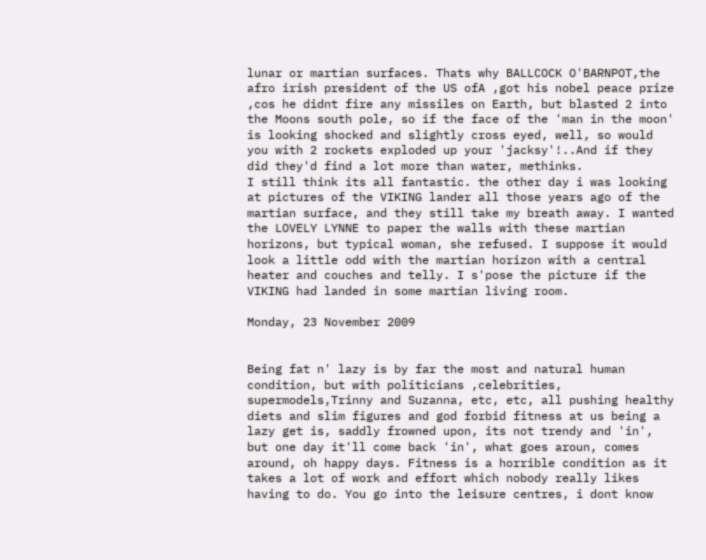lunar or martian surfaces. Thats why BALLCOCK O'BARNPOT,the afro irish president of the US ofA ,got his nobel peace prize ,cos he didnt fire any missiles on Earth, but blasted 2 into the Moons south pole, so if the face of the 'man in the moon' is looking shocked and slightly cross eyed, well, so would you with 2 rockets exploded up your 'jacksy'!..And if they did they'd find a lot more than water, methinks.
I still think its all fantastic. the other day i was looking at pictures of the VIKING lander all those years ago of the martian surface, and they still take my breath away. I wanted the LOVELY LYNNE to paper the walls with these martian horizons, but typical woman, she refused. I suppose it would look a little odd with the martian horizon with a central heater and couches and telly. I s'pose the picture if the VIKING had landed in some martian living room.

Monday, 23 November 2009


Being fat n' lazy is by far the most and natural human condition, but with politicians ,celebrities, supermodels,Trinny and Suzanna, etc, etc, all pushing healthy diets and slim figures and god forbid fitness at us being a lazy get is, saddly frowned upon, its not trendy and 'in', but one day it'll come back 'in', what goes aroun, comes around, oh happy days. Fitness is a horrible condition as it takes a lot of work and effort which nobody really likes having to do. You go into the leisure centres, i dont know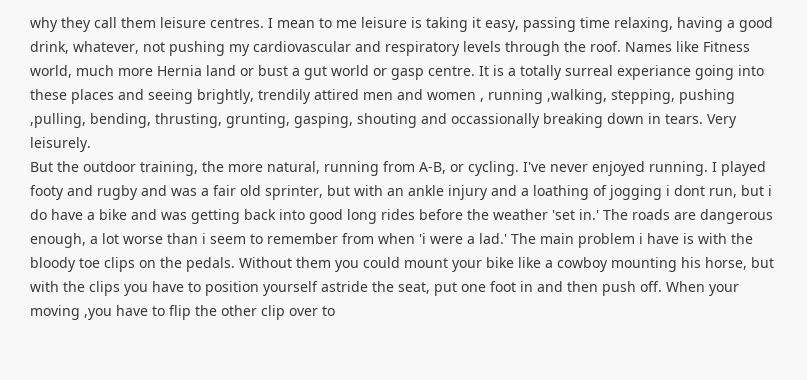why they call them leisure centres. I mean to me leisure is taking it easy, passing time relaxing, having a good drink, whatever, not pushing my cardiovascular and respiratory levels through the roof. Names like Fitness world, much more Hernia land or bust a gut world or gasp centre. It is a totally surreal experiance going into these places and seeing brightly, trendily attired men and women , running ,walking, stepping, pushing ,pulling, bending, thrusting, grunting, gasping, shouting and occassionally breaking down in tears. Very leisurely.
But the outdoor training, the more natural, running from A-B, or cycling. I've never enjoyed running. I played footy and rugby and was a fair old sprinter, but with an ankle injury and a loathing of jogging i dont run, but i do have a bike and was getting back into good long rides before the weather 'set in.' The roads are dangerous enough, a lot worse than i seem to remember from when 'i were a lad.' The main problem i have is with the bloody toe clips on the pedals. Without them you could mount your bike like a cowboy mounting his horse, but with the clips you have to position yourself astride the seat, put one foot in and then push off. When your moving ,you have to flip the other clip over to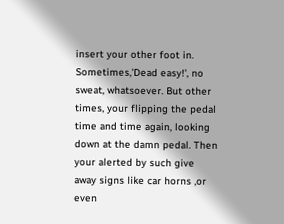insert your other foot in. Sometimes,'Dead easy!', no sweat, whatsoever. But other times, your flipping the pedal time and time again, looking down at the damn pedal. Then your alerted by such give away signs like car horns ,or even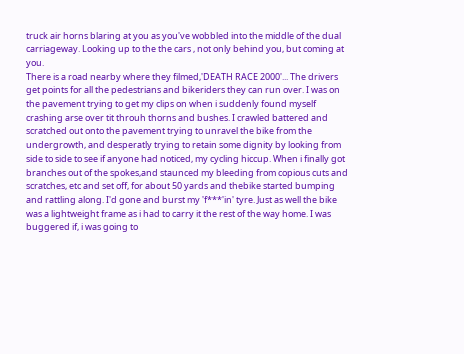truck air horns blaring at you as you've wobbled into the middle of the dual carriageway. Looking up to the the cars , not only behind you, but coming at you.
There is a road nearby where they filmed,'DEATH RACE 2000'... The drivers get points for all the pedestrians and bikeriders they can run over. I was on the pavement trying to get my clips on when i suddenly found myself crashing arse over tit throuh thorns and bushes. I crawled battered and scratched out onto the pavement trying to unravel the bike from the undergrowth, and desperatly trying to retain some dignity by looking from side to side to see if anyone had noticed, my cycling hiccup. When i finally got branches out of the spokes,and staunced my bleeding from copious cuts and scratches, etc and set off, for about 50 yards and thebike started bumping and rattling along. I'd gone and burst my 'f***'in' tyre. Just as well the bike was a lightweight frame as i had to carry it the rest of the way home. I was buggered if, i was going to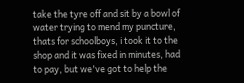take the tyre off and sit by a bowl of water trying to mend my puncture, thats for schoolboys, i took it to the shop and it was fixed in minutes, had to pay, but we've got to help the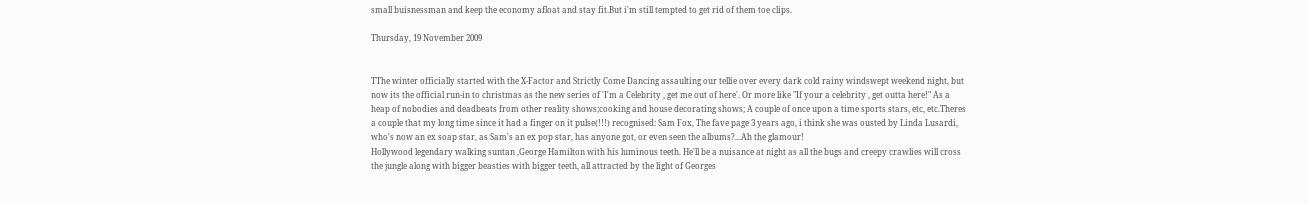small buisnessman and keep the economy afloat and stay fit.But i'm still tempted to get rid of them toe clips.

Thursday, 19 November 2009


TThe winter officially started with the X-Factor and Strictly Come Dancing assaulting our tellie over every dark cold rainy windswept weekend night, but now its the official run-in to christmas as the new series of 'I'm a Celebrity , get me out of here'. Or more like "If your a celebrity , get outta here!" As a heap of nobodies and deadbeats from other reality shows;cooking and house decorating shows; A couple of once upon a time sports stars, etc, etc.Theres a couple that my long time since it had a finger on it pulse(!!!) recognised: Sam Fox, The fave page 3 years ago, i think she was ousted by Linda Lusardi, who's now an ex soap star, as Sam's an ex pop star, has anyone got, or even seen the albums?...Ah the glamour!
Hollywood legendary walking suntan ,George Hamilton with his luminous teeth. He'll be a nuisance at night as all the bugs and creepy crawlies will cross the jungle along with bigger beasties with bigger teeth, all attracted by the light of Georges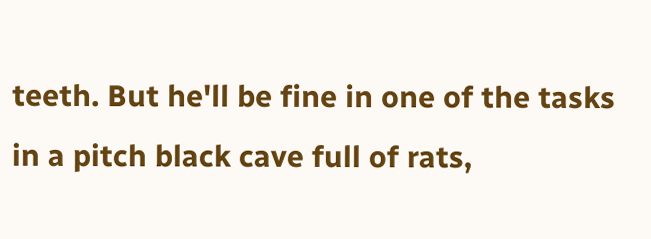teeth. But he'll be fine in one of the tasks in a pitch black cave full of rats,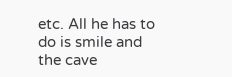etc. All he has to do is smile and the cave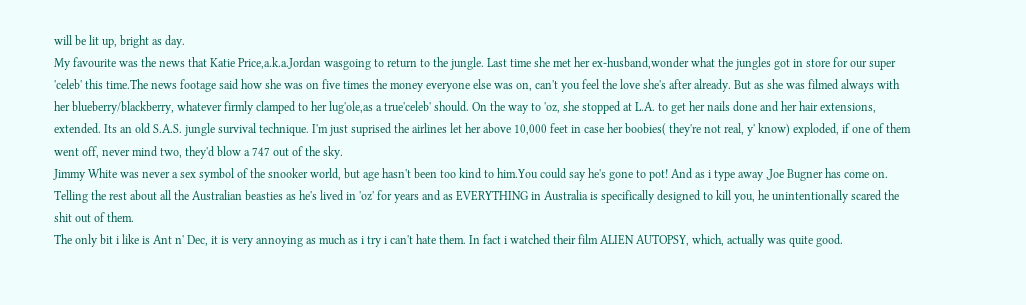will be lit up, bright as day.
My favourite was the news that Katie Price,a.k.a.Jordan wasgoing to return to the jungle. Last time she met her ex-husband,wonder what the jungles got in store for our super 'celeb' this time.The news footage said how she was on five times the money everyone else was on, can't you feel the love she's after already. But as she was filmed always with her blueberry/blackberry, whatever firmly clamped to her lug'ole,as a true'celeb' should. On the way to 'oz, she stopped at L.A. to get her nails done and her hair extensions, extended. Its an old S.A.S. jungle survival technique. I'm just suprised the airlines let her above 10,000 feet in case her boobies( they're not real, y' know) exploded, if one of them went off, never mind two, they'd blow a 747 out of the sky.
Jimmy White was never a sex symbol of the snooker world, but age hasn't been too kind to him.You could say he's gone to pot! And as i type away ,Joe Bugner has come on. Telling the rest about all the Australian beasties as he's lived in 'oz' for years and as EVERYTHING in Australia is specifically designed to kill you, he unintentionally scared the shit out of them.
The only bit i like is Ant n' Dec, it is very annoying as much as i try i can't hate them. In fact i watched their film ALIEN AUTOPSY, which, actually was quite good.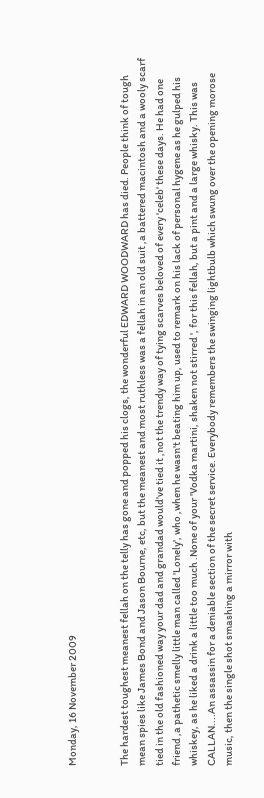Monday, 16 November 2009


The hardest toughest meanest fellah on the telly has gone and popped his clogs, the wonderful EDWARD WOODWARD has died. People think of tough mean spies like James Bond and Jason Bourne, etc, but the meanest and most ruthless was a fellah in an old suit ,a battered macintosh and a wooly scarf tied in the old fashioned way your dad and grandad would've tied it ,not the trendy way of tying scarves beloved of every 'celeb' these days. He had one friend ,a pathetic smelly little man called 'Lonely', who ,when he wasn't beating him up, used to remark on his lack of personal hygene as he gulped his whiskey, as he liked a drink a little too much .None of your 'Vodka martini, shaken not stirred ', for this fellah, but a pint and a large whisky. This was CALLAN....An assassin for a deniable section of the secret service. Everybody remembers the swinging lightbulb which swung over the opening morose music, then the single shot smashing a mirror with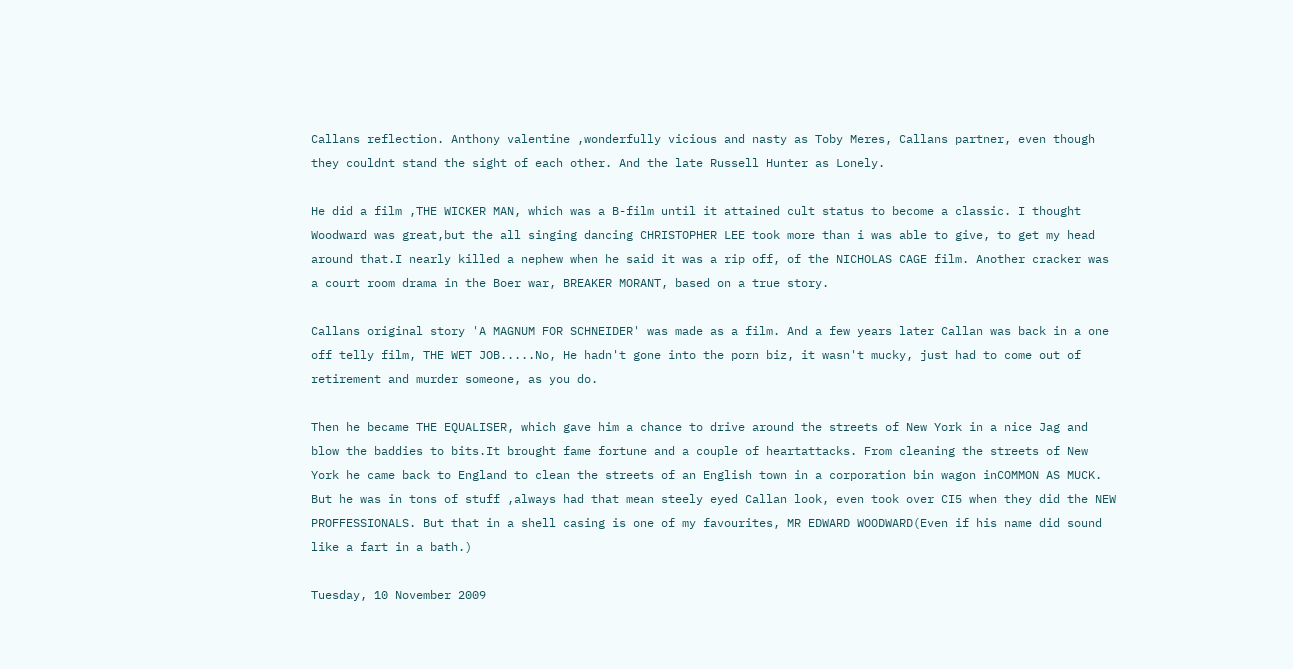Callans reflection. Anthony valentine ,wonderfully vicious and nasty as Toby Meres, Callans partner, even though they couldnt stand the sight of each other. And the late Russell Hunter as Lonely.

He did a film ,THE WICKER MAN, which was a B-film until it attained cult status to become a classic. I thought Woodward was great,but the all singing dancing CHRISTOPHER LEE took more than i was able to give, to get my head around that.I nearly killed a nephew when he said it was a rip off, of the NICHOLAS CAGE film. Another cracker was a court room drama in the Boer war, BREAKER MORANT, based on a true story.

Callans original story 'A MAGNUM FOR SCHNEIDER' was made as a film. And a few years later Callan was back in a one off telly film, THE WET JOB.....No, He hadn't gone into the porn biz, it wasn't mucky, just had to come out of retirement and murder someone, as you do.

Then he became THE EQUALISER, which gave him a chance to drive around the streets of New York in a nice Jag and blow the baddies to bits.It brought fame fortune and a couple of heartattacks. From cleaning the streets of New York he came back to England to clean the streets of an English town in a corporation bin wagon inCOMMON AS MUCK. But he was in tons of stuff ,always had that mean steely eyed Callan look, even took over CI5 when they did the NEW PROFFESSIONALS. But that in a shell casing is one of my favourites, MR EDWARD WOODWARD(Even if his name did sound like a fart in a bath.)

Tuesday, 10 November 2009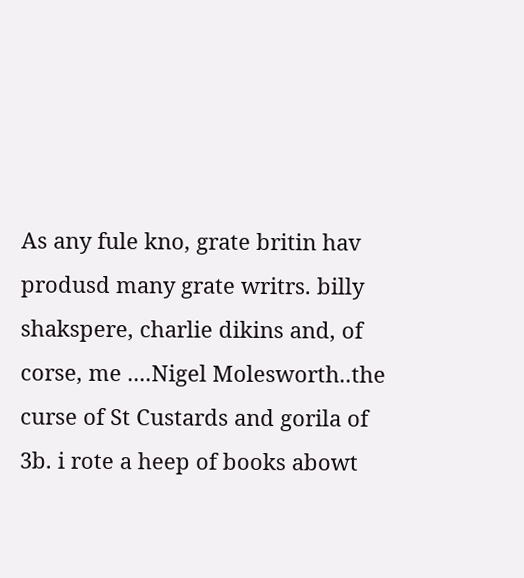As any fule kno, grate britin hav produsd many grate writrs. billy shakspere, charlie dikins and, of corse, me ....Nigel Molesworth..the curse of St Custards and gorila of 3b. i rote a heep of books abowt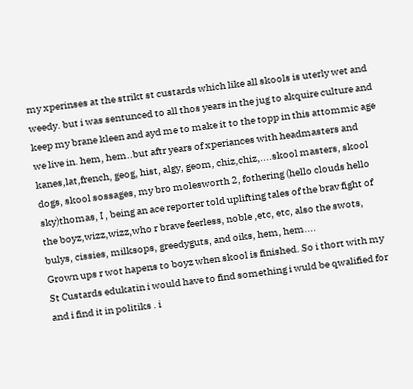my xperinses at the strikt st custards which like all skools is uterly wet and weedy. but i was sentunced to all thos years in the jug to akquire culture and keep my brane kleen and ayd me to make it to the topp in this attommic age we live in. hem, hem..but aftr years of xperiances with headmasters and kanes,lat,french, geog, hist, algy, geom, chiz,chiz,....skool masters, skool dogs, skool sossages, my bro molesworth 2, fothering (hello clouds hello sky)thomas, I , being an ace reporter told uplifting tales of the brav fight of the boyz,wizz,wizz,who r brave feerless, noble ,etc, etc, also the swots, bulys, cissies, milksops, greedyguts, and oiks, hem, hem....
Grown ups r wot hapens to boyz when skool is finished. So i thort with my St Custards edukatin i would have to find something i wuld be qwalified for and i find it in politiks . i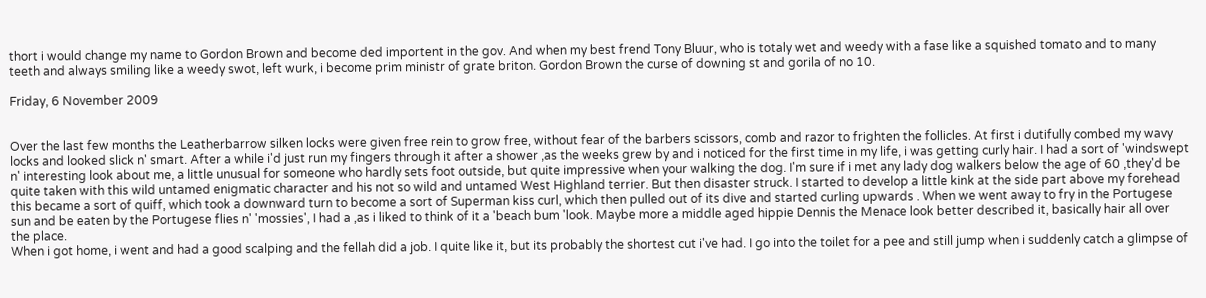thort i would change my name to Gordon Brown and become ded importent in the gov. And when my best frend Tony Bluur, who is totaly wet and weedy with a fase like a squished tomato and to many teeth and always smiling like a weedy swot, left wurk, i become prim ministr of grate briton. Gordon Brown the curse of downing st and gorila of no 10.

Friday, 6 November 2009


Over the last few months the Leatherbarrow silken locks were given free rein to grow free, without fear of the barbers scissors, comb and razor to frighten the follicles. At first i dutifully combed my wavy locks and looked slick n' smart. After a while i'd just run my fingers through it after a shower ,as the weeks grew by and i noticed for the first time in my life, i was getting curly hair. I had a sort of 'windswept n' interesting look about me, a little unusual for someone who hardly sets foot outside, but quite impressive when your walking the dog. I'm sure if i met any lady dog walkers below the age of 60 ,they'd be quite taken with this wild untamed enigmatic character and his not so wild and untamed West Highland terrier. But then disaster struck. I started to develop a little kink at the side part above my forehead this became a sort of quiff, which took a downward turn to become a sort of Superman kiss curl, which then pulled out of its dive and started curling upwards . When we went away to fry in the Portugese sun and be eaten by the Portugese flies n' 'mossies', I had a ,as i liked to think of it a 'beach bum 'look. Maybe more a middle aged hippie Dennis the Menace look better described it, basically hair all over the place.
When i got home, i went and had a good scalping and the fellah did a job. I quite like it, but its probably the shortest cut i've had. I go into the toilet for a pee and still jump when i suddenly catch a glimpse of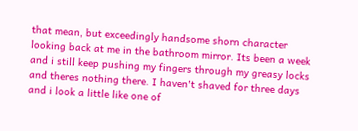that mean, but exceedingly handsome shorn character looking back at me in the bathroom mirror. Its been a week and i still keep pushing my fingers through my greasy locks and theres nothing there. I haven't shaved for three days and i look a little like one of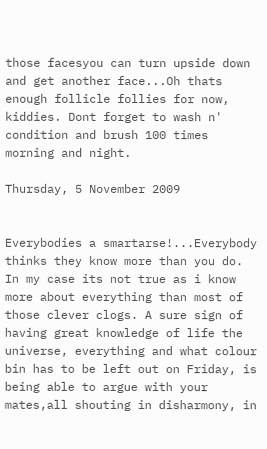those facesyou can turn upside down and get another face...Oh thats enough follicle follies for now, kiddies. Dont forget to wash n' condition and brush 100 times morning and night.

Thursday, 5 November 2009


Everybodies a smartarse!...Everybody thinks they know more than you do. In my case its not true as i know more about everything than most of those clever clogs. A sure sign of having great knowledge of life the universe, everything and what colour bin has to be left out on Friday, is being able to argue with your mates,all shouting in disharmony, in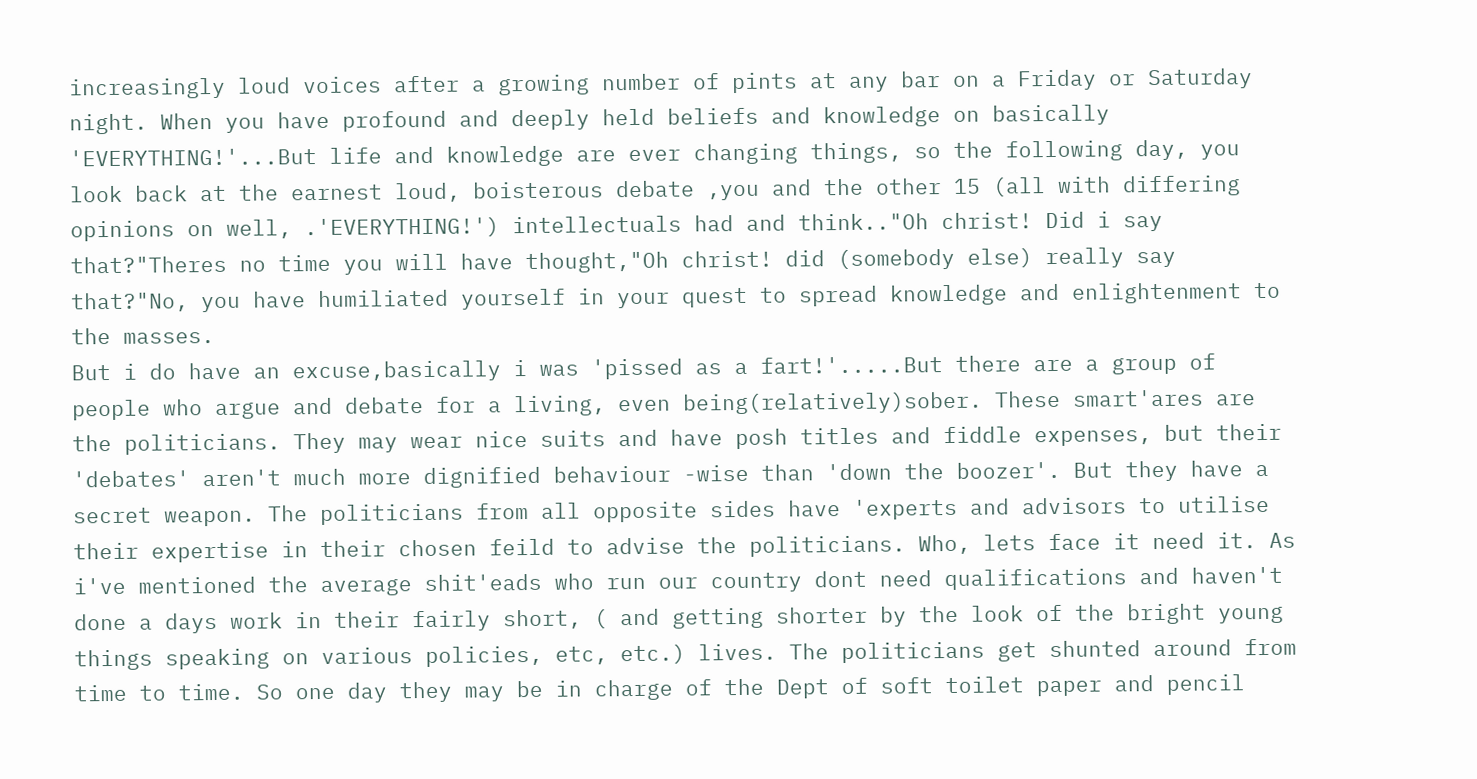increasingly loud voices after a growing number of pints at any bar on a Friday or Saturday night. When you have profound and deeply held beliefs and knowledge on basically 'EVERYTHING!'...But life and knowledge are ever changing things, so the following day, you look back at the earnest loud, boisterous debate ,you and the other 15 (all with differing opinions on well, .'EVERYTHING!') intellectuals had and think.."Oh christ! Did i say that?"Theres no time you will have thought,"Oh christ! did (somebody else) really say that?"No, you have humiliated yourself in your quest to spread knowledge and enlightenment to the masses.
But i do have an excuse,basically i was 'pissed as a fart!'.....But there are a group of people who argue and debate for a living, even being(relatively)sober. These smart'ares are the politicians. They may wear nice suits and have posh titles and fiddle expenses, but their 'debates' aren't much more dignified behaviour -wise than 'down the boozer'. But they have a secret weapon. The politicians from all opposite sides have 'experts and advisors to utilise their expertise in their chosen feild to advise the politicians. Who, lets face it need it. As i've mentioned the average shit'eads who run our country dont need qualifications and haven't done a days work in their fairly short, ( and getting shorter by the look of the bright young things speaking on various policies, etc, etc.) lives. The politicians get shunted around from time to time. So one day they may be in charge of the Dept of soft toilet paper and pencil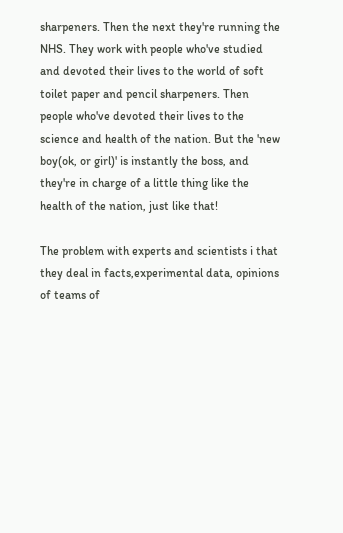sharpeners. Then the next they're running the NHS. They work with people who've studied and devoted their lives to the world of soft toilet paper and pencil sharpeners. Then people who've devoted their lives to the science and health of the nation. But the 'new boy(ok, or girl)' is instantly the boss, and they're in charge of a little thing like the health of the nation, just like that!

The problem with experts and scientists i that they deal in facts,experimental data, opinions of teams of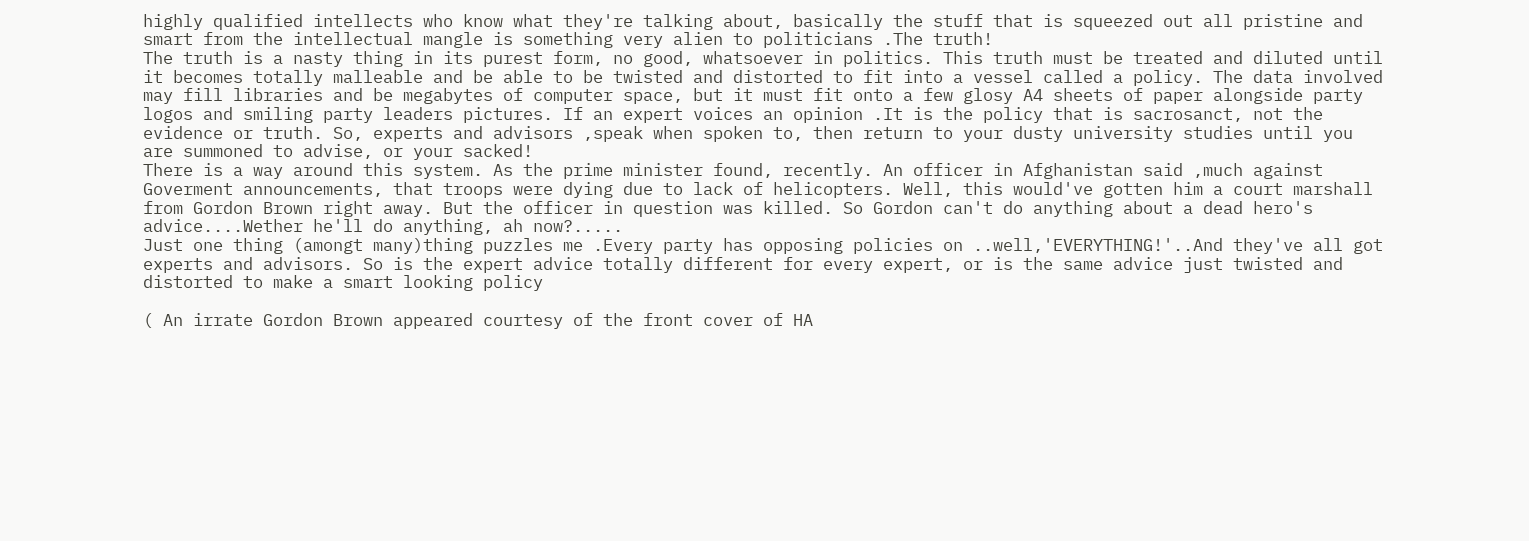highly qualified intellects who know what they're talking about, basically the stuff that is squeezed out all pristine and smart from the intellectual mangle is something very alien to politicians .The truth!
The truth is a nasty thing in its purest form, no good, whatsoever in politics. This truth must be treated and diluted until it becomes totally malleable and be able to be twisted and distorted to fit into a vessel called a policy. The data involved may fill libraries and be megabytes of computer space, but it must fit onto a few glosy A4 sheets of paper alongside party logos and smiling party leaders pictures. If an expert voices an opinion .It is the policy that is sacrosanct, not the evidence or truth. So, experts and advisors ,speak when spoken to, then return to your dusty university studies until you are summoned to advise, or your sacked!
There is a way around this system. As the prime minister found, recently. An officer in Afghanistan said ,much against Goverment announcements, that troops were dying due to lack of helicopters. Well, this would've gotten him a court marshall from Gordon Brown right away. But the officer in question was killed. So Gordon can't do anything about a dead hero's advice....Wether he'll do anything, ah now?.....
Just one thing (amongt many)thing puzzles me .Every party has opposing policies on ..well,'EVERYTHING!'..And they've all got experts and advisors. So is the expert advice totally different for every expert, or is the same advice just twisted and distorted to make a smart looking policy

( An irrate Gordon Brown appeared courtesy of the front cover of HA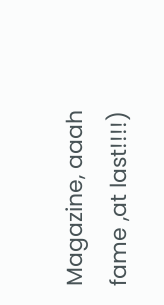Magazine, aaah fame ,at last!!!!)